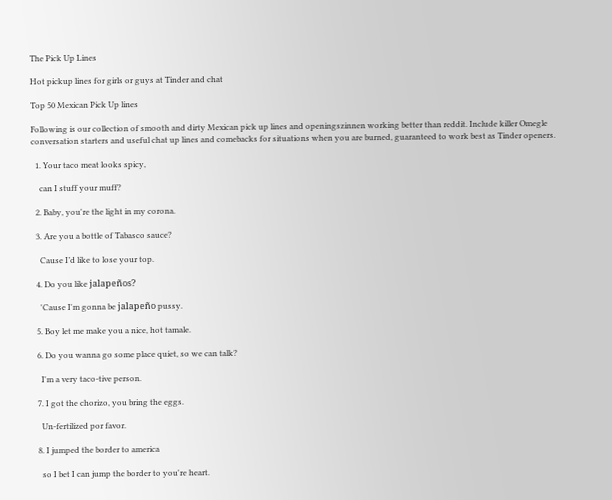The Pick Up Lines

Hot pickup lines for girls or guys at Tinder and chat

Top 50 Mexican Pick Up lines

Following is our collection of smooth and dirty Mexican pick up lines and openingszinnen working better than reddit. Include killer Omegle conversation starters and useful chat up lines and comebacks for situations when you are burned, guaranteed to work best as Tinder openers.

  1. Your taco meat looks spicy,

    can I stuff your muff?

  2. Baby, you're the light in my corona.

  3. Are you a bottle of Tabasco sauce?

    Cause I’d like to lose your top.

  4. Do you like jalapeños?

    'Cause I'm gonna be jalapeño pussy.

  5. Boy let me make you a nice, hot tamale.

  6. Do you wanna go some place quiet, so we can talk?

    I'm a very taco-tive person.

  7. I got the chorizo, you bring the eggs.

    Un-fertilized por favor.

  8. I jumped the border to america

    so I bet I can jump the border to you're heart.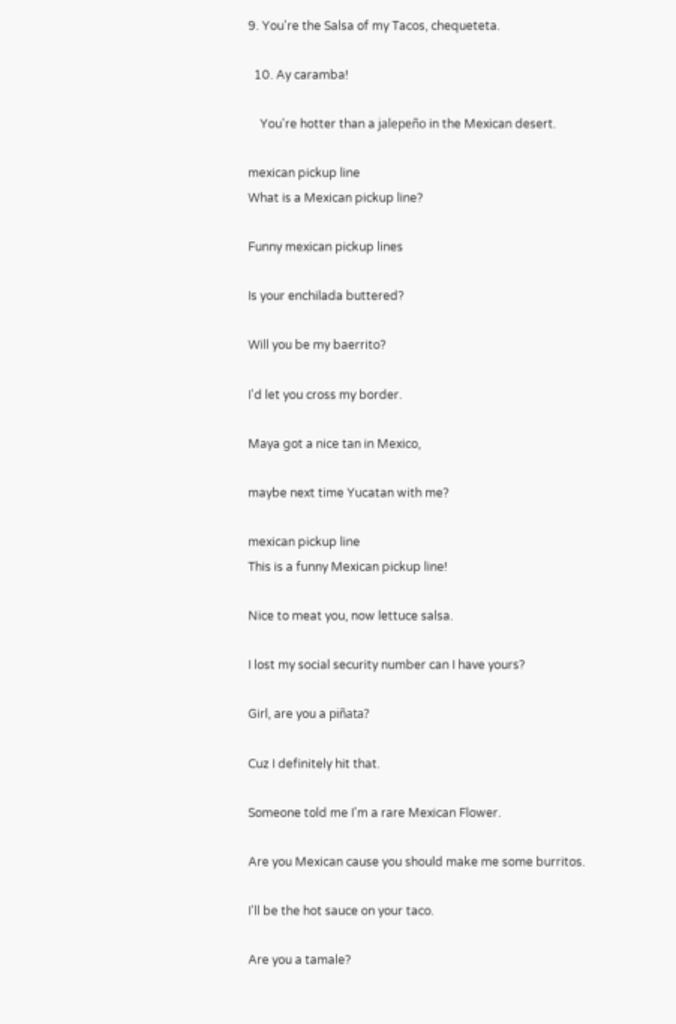9. You're the Salsa of my Tacos, chequeteta.

  10. Ay caramba!

    You're hotter than a jalepeño in the Mexican desert.

mexican pickup line
What is a Mexican pickup line?

Funny mexican pickup lines

Is your enchilada buttered?

Will you be my baerrito?

I'd let you cross my border.

Maya got a nice tan in Mexico,

maybe next time Yucatan with me?

mexican pickup line
This is a funny Mexican pickup line!

Nice to meat you, now lettuce salsa.

I lost my social security number can I have yours?

Girl, are you a piñata?

Cuz I definitely hit that.

Someone told me I'm a rare Mexican Flower.

Are you Mexican cause you should make me some burritos.

I'll be the hot sauce on your taco.

Are you a tamale?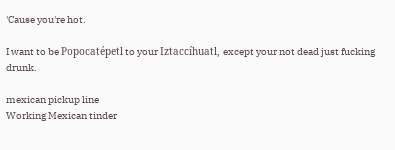'Cause you're hot.

I want to be Popocatépetl to your Iztaccíhuatl, except your not dead just fucking drunk.

mexican pickup line
Working Mexican tinder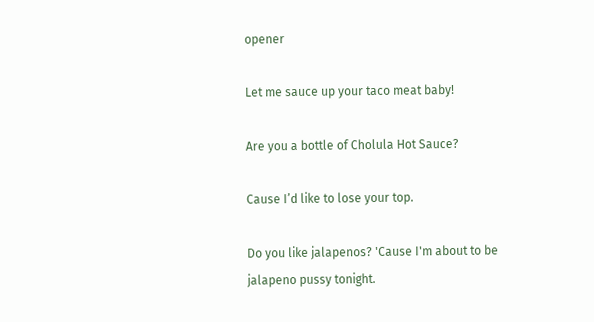opener

Let me sauce up your taco meat baby!

Are you a bottle of Cholula Hot Sauce?

Cause I’d like to lose your top.

Do you like jalapenos? 'Cause I'm about to be jalapeno pussy tonight.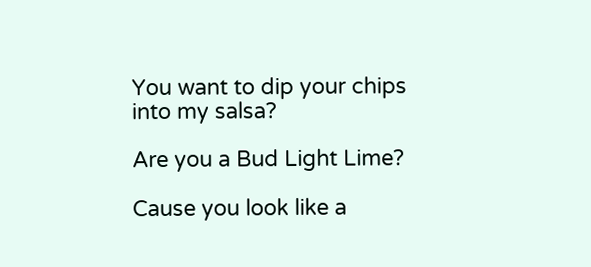You want to dip your chips into my salsa?

Are you a Bud Light Lime?

Cause you look like a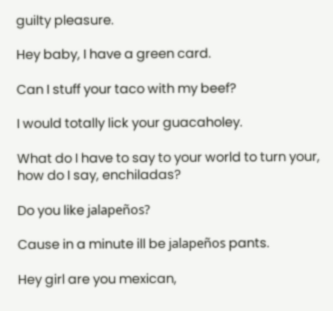guilty pleasure.

Hey baby, I have a green card.

Can I stuff your taco with my beef?

I would totally lick your guacaholey.

What do I have to say to your world to turn your, how do I say, enchiladas?

Do you like jalapeños?

Cause in a minute ill be jalapeños pants.

Hey girl are you mexican,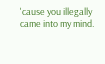'cause you illegally came into my mind.